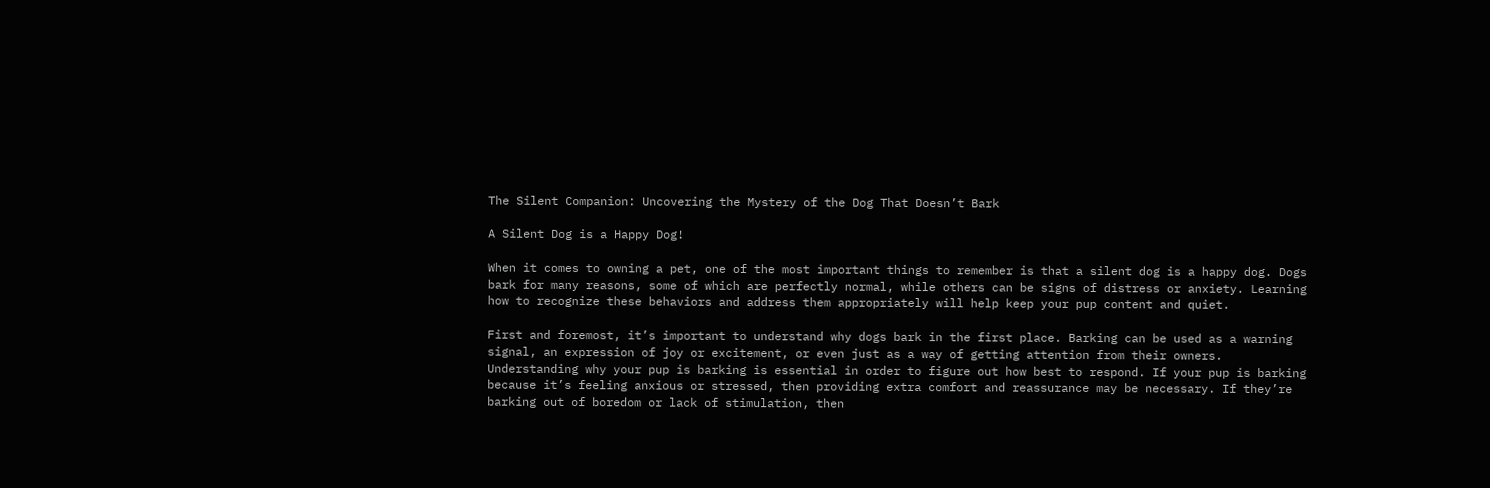The Silent Companion: Uncovering the Mystery of the Dog That Doesn’t Bark

A Silent Dog is a Happy Dog!

When it comes to owning a pet, one of the most important things to remember is that a silent dog is a happy dog. Dogs bark for many reasons, some of which are perfectly normal, while others can be signs of distress or anxiety. Learning how to recognize these behaviors and address them appropriately will help keep your pup content and quiet.

First and foremost, it’s important to understand why dogs bark in the first place. Barking can be used as a warning signal, an expression of joy or excitement, or even just as a way of getting attention from their owners. Understanding why your pup is barking is essential in order to figure out how best to respond. If your pup is barking because it’s feeling anxious or stressed, then providing extra comfort and reassurance may be necessary. If they’re barking out of boredom or lack of stimulation, then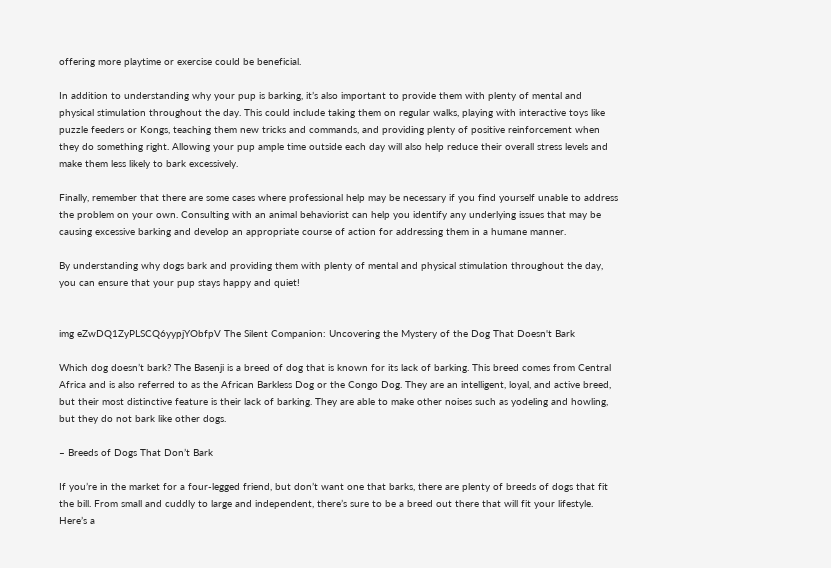offering more playtime or exercise could be beneficial.

In addition to understanding why your pup is barking, it’s also important to provide them with plenty of mental and physical stimulation throughout the day. This could include taking them on regular walks, playing with interactive toys like puzzle feeders or Kongs, teaching them new tricks and commands, and providing plenty of positive reinforcement when they do something right. Allowing your pup ample time outside each day will also help reduce their overall stress levels and make them less likely to bark excessively.

Finally, remember that there are some cases where professional help may be necessary if you find yourself unable to address the problem on your own. Consulting with an animal behaviorist can help you identify any underlying issues that may be causing excessive barking and develop an appropriate course of action for addressing them in a humane manner.

By understanding why dogs bark and providing them with plenty of mental and physical stimulation throughout the day, you can ensure that your pup stays happy and quiet!


img eZwDQ1ZyPLSCQ6yypjYObfpV The Silent Companion: Uncovering the Mystery of the Dog That Doesn't Bark

Which dog doesn’t bark? The Basenji is a breed of dog that is known for its lack of barking. This breed comes from Central Africa and is also referred to as the African Barkless Dog or the Congo Dog. They are an intelligent, loyal, and active breed, but their most distinctive feature is their lack of barking. They are able to make other noises such as yodeling and howling, but they do not bark like other dogs.

– Breeds of Dogs That Don’t Bark

If you’re in the market for a four-legged friend, but don’t want one that barks, there are plenty of breeds of dogs that fit the bill. From small and cuddly to large and independent, there’s sure to be a breed out there that will fit your lifestyle. Here’s a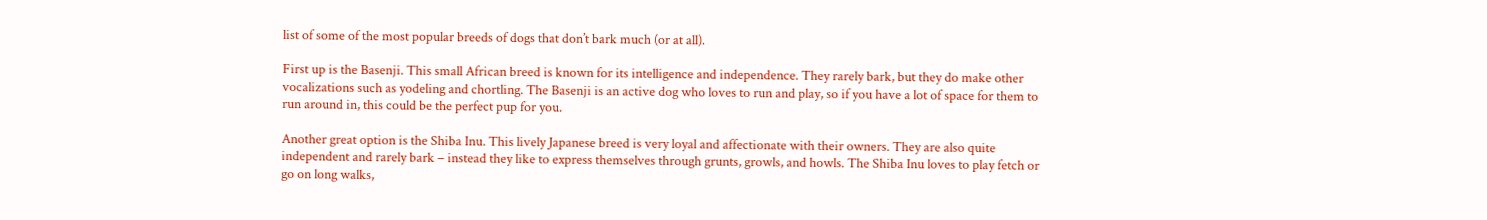list of some of the most popular breeds of dogs that don’t bark much (or at all).

First up is the Basenji. This small African breed is known for its intelligence and independence. They rarely bark, but they do make other vocalizations such as yodeling and chortling. The Basenji is an active dog who loves to run and play, so if you have a lot of space for them to run around in, this could be the perfect pup for you.

Another great option is the Shiba Inu. This lively Japanese breed is very loyal and affectionate with their owners. They are also quite independent and rarely bark – instead they like to express themselves through grunts, growls, and howls. The Shiba Inu loves to play fetch or go on long walks,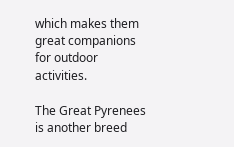which makes them great companions for outdoor activities.

The Great Pyrenees is another breed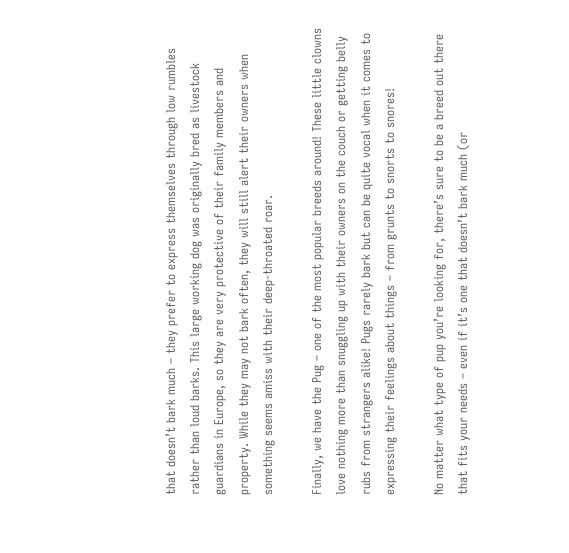that doesn’t bark much – they prefer to express themselves through low rumbles rather than loud barks. This large working dog was originally bred as livestock guardians in Europe, so they are very protective of their family members and property. While they may not bark often, they will still alert their owners when something seems amiss with their deep-throated roar.

Finally, we have the Pug – one of the most popular breeds around! These little clowns love nothing more than snuggling up with their owners on the couch or getting belly rubs from strangers alike! Pugs rarely bark but can be quite vocal when it comes to expressing their feelings about things – from grunts to snorts to snores!

No matter what type of pup you’re looking for, there’s sure to be a breed out there that fits your needs – even if it’s one that doesn’t bark much (or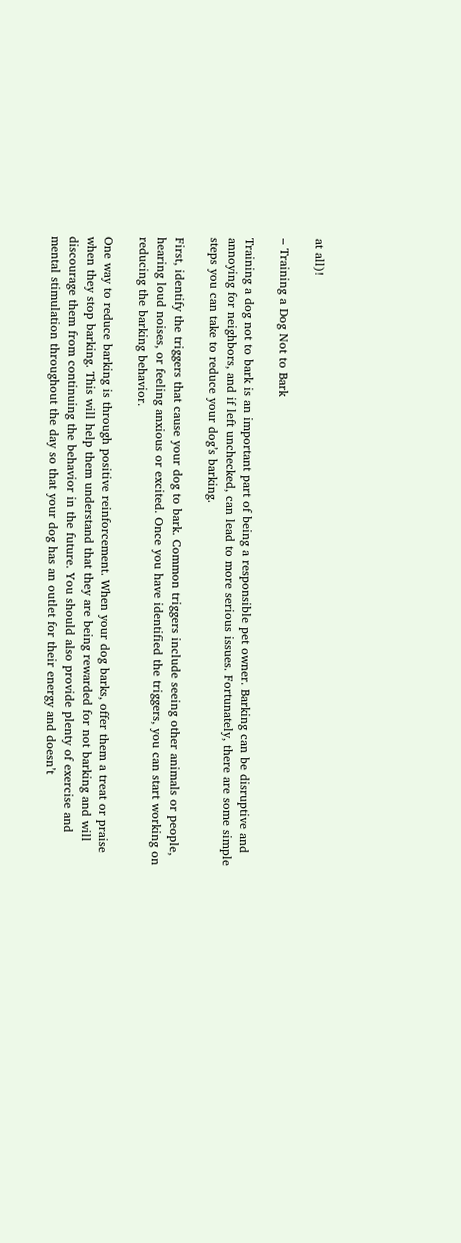at all)!

– Training a Dog Not to Bark

Training a dog not to bark is an important part of being a responsible pet owner. Barking can be disruptive and annoying for neighbors, and if left unchecked, can lead to more serious issues. Fortunately, there are some simple steps you can take to reduce your dog’s barking.

First, identify the triggers that cause your dog to bark. Common triggers include seeing other animals or people, hearing loud noises, or feeling anxious or excited. Once you have identified the triggers, you can start working on reducing the barking behavior.

One way to reduce barking is through positive reinforcement. When your dog barks, offer them a treat or praise when they stop barking. This will help them understand that they are being rewarded for not barking and will discourage them from continuing the behavior in the future. You should also provide plenty of exercise and mental stimulation throughout the day so that your dog has an outlet for their energy and doesn’t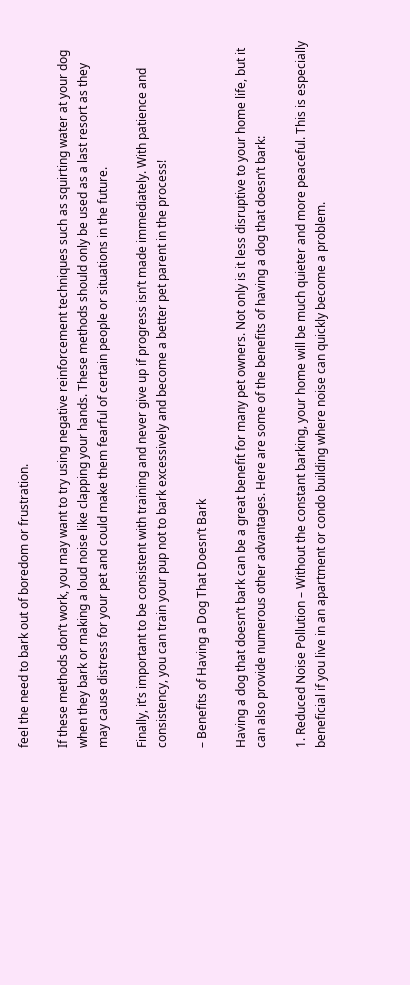feel the need to bark out of boredom or frustration.

If these methods don’t work, you may want to try using negative reinforcement techniques such as squirting water at your dog when they bark or making a loud noise like clapping your hands. These methods should only be used as a last resort as they may cause distress for your pet and could make them fearful of certain people or situations in the future.

Finally, it’s important to be consistent with training and never give up if progress isn’t made immediately. With patience and consistency, you can train your pup not to bark excessively and become a better pet parent in the process!

– Benefits of Having a Dog That Doesn’t Bark

Having a dog that doesn’t bark can be a great benefit for many pet owners. Not only is it less disruptive to your home life, but it can also provide numerous other advantages. Here are some of the benefits of having a dog that doesn’t bark:

1. Reduced Noise Pollution – Without the constant barking, your home will be much quieter and more peaceful. This is especially beneficial if you live in an apartment or condo building where noise can quickly become a problem.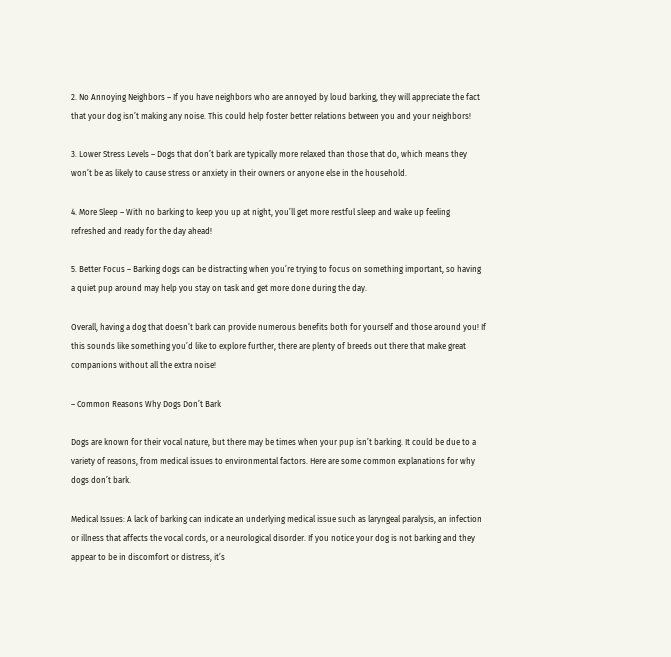2. No Annoying Neighbors – If you have neighbors who are annoyed by loud barking, they will appreciate the fact that your dog isn’t making any noise. This could help foster better relations between you and your neighbors!

3. Lower Stress Levels – Dogs that don’t bark are typically more relaxed than those that do, which means they won’t be as likely to cause stress or anxiety in their owners or anyone else in the household.

4. More Sleep – With no barking to keep you up at night, you’ll get more restful sleep and wake up feeling refreshed and ready for the day ahead!

5. Better Focus – Barking dogs can be distracting when you’re trying to focus on something important, so having a quiet pup around may help you stay on task and get more done during the day.

Overall, having a dog that doesn’t bark can provide numerous benefits both for yourself and those around you! If this sounds like something you’d like to explore further, there are plenty of breeds out there that make great companions without all the extra noise!

– Common Reasons Why Dogs Don’t Bark

Dogs are known for their vocal nature, but there may be times when your pup isn’t barking. It could be due to a variety of reasons, from medical issues to environmental factors. Here are some common explanations for why dogs don’t bark.

Medical Issues: A lack of barking can indicate an underlying medical issue such as laryngeal paralysis, an infection or illness that affects the vocal cords, or a neurological disorder. If you notice your dog is not barking and they appear to be in discomfort or distress, it’s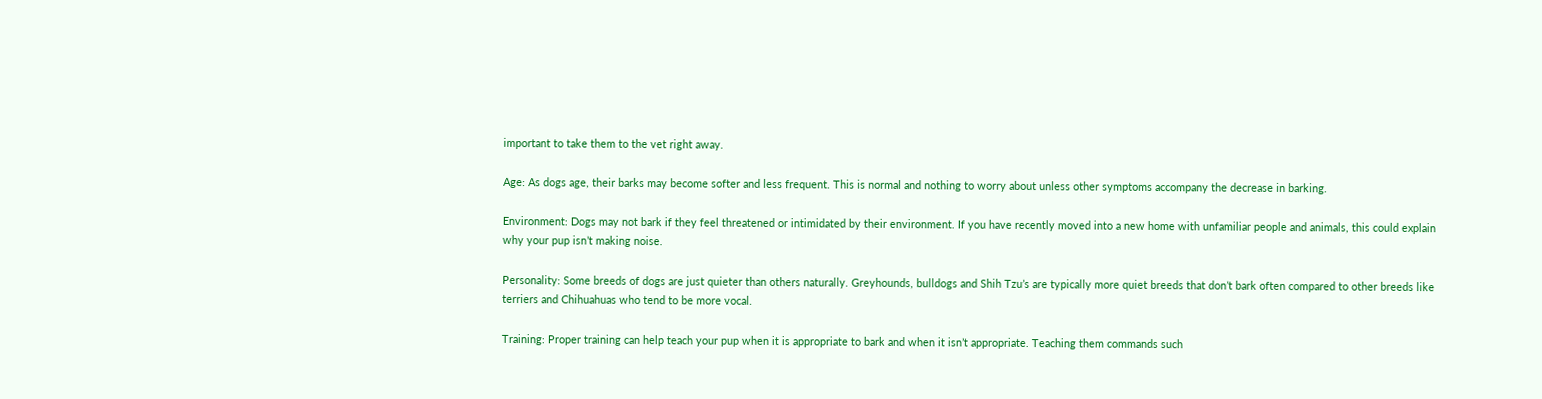important to take them to the vet right away.

Age: As dogs age, their barks may become softer and less frequent. This is normal and nothing to worry about unless other symptoms accompany the decrease in barking.

Environment: Dogs may not bark if they feel threatened or intimidated by their environment. If you have recently moved into a new home with unfamiliar people and animals, this could explain why your pup isn’t making noise.

Personality: Some breeds of dogs are just quieter than others naturally. Greyhounds, bulldogs and Shih Tzu’s are typically more quiet breeds that don’t bark often compared to other breeds like terriers and Chihuahuas who tend to be more vocal.

Training: Proper training can help teach your pup when it is appropriate to bark and when it isn’t appropriate. Teaching them commands such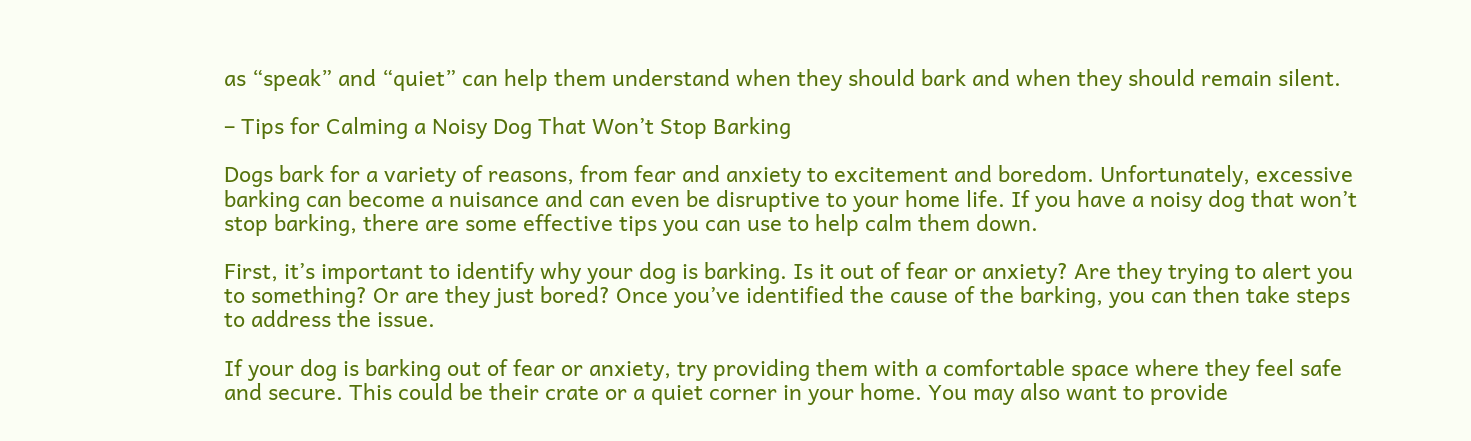as “speak” and “quiet” can help them understand when they should bark and when they should remain silent.

– Tips for Calming a Noisy Dog That Won’t Stop Barking

Dogs bark for a variety of reasons, from fear and anxiety to excitement and boredom. Unfortunately, excessive barking can become a nuisance and can even be disruptive to your home life. If you have a noisy dog that won’t stop barking, there are some effective tips you can use to help calm them down.

First, it’s important to identify why your dog is barking. Is it out of fear or anxiety? Are they trying to alert you to something? Or are they just bored? Once you’ve identified the cause of the barking, you can then take steps to address the issue.

If your dog is barking out of fear or anxiety, try providing them with a comfortable space where they feel safe and secure. This could be their crate or a quiet corner in your home. You may also want to provide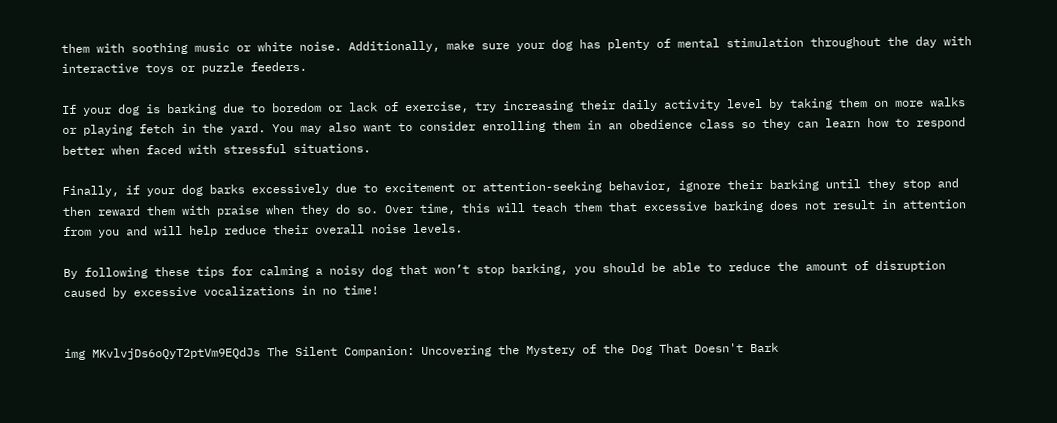them with soothing music or white noise. Additionally, make sure your dog has plenty of mental stimulation throughout the day with interactive toys or puzzle feeders.

If your dog is barking due to boredom or lack of exercise, try increasing their daily activity level by taking them on more walks or playing fetch in the yard. You may also want to consider enrolling them in an obedience class so they can learn how to respond better when faced with stressful situations.

Finally, if your dog barks excessively due to excitement or attention-seeking behavior, ignore their barking until they stop and then reward them with praise when they do so. Over time, this will teach them that excessive barking does not result in attention from you and will help reduce their overall noise levels.

By following these tips for calming a noisy dog that won’t stop barking, you should be able to reduce the amount of disruption caused by excessive vocalizations in no time!


img MKvlvjDs6oQyT2ptVm9EQdJs The Silent Companion: Uncovering the Mystery of the Dog That Doesn't Bark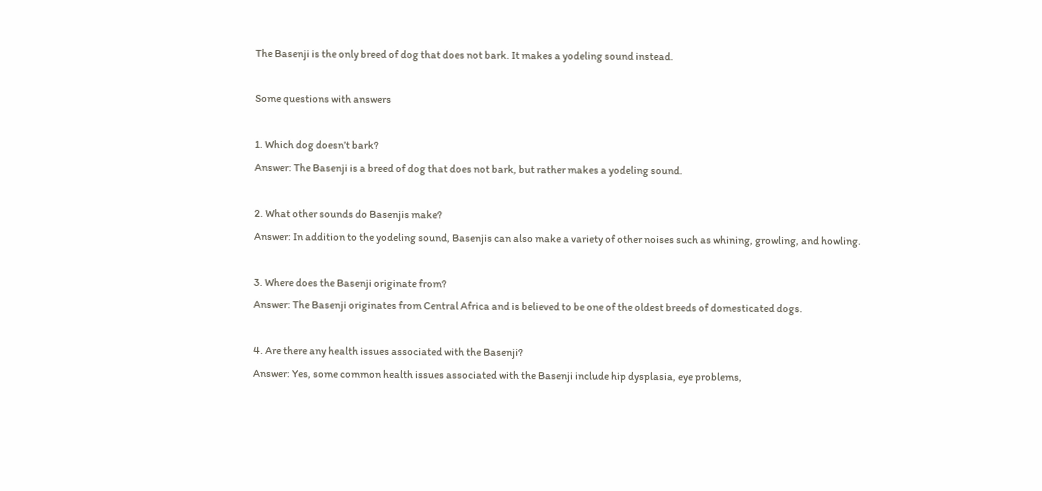The Basenji is the only breed of dog that does not bark. It makes a yodeling sound instead.

Some questions with answers

1. Which dog doesn’t bark?
Answer: The Basenji is a breed of dog that does not bark, but rather makes a yodeling sound.

2. What other sounds do Basenjis make?
Answer: In addition to the yodeling sound, Basenjis can also make a variety of other noises such as whining, growling, and howling.

3. Where does the Basenji originate from?
Answer: The Basenji originates from Central Africa and is believed to be one of the oldest breeds of domesticated dogs.

4. Are there any health issues associated with the Basenji?
Answer: Yes, some common health issues associated with the Basenji include hip dysplasia, eye problems,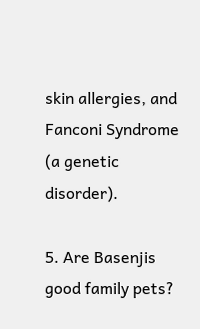skin allergies, and Fanconi Syndrome (a genetic disorder).

5. Are Basenjis good family pets?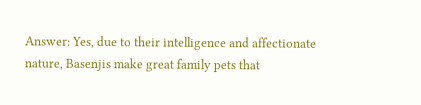Answer: Yes, due to their intelligence and affectionate nature, Basenjis make great family pets that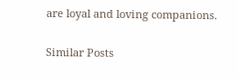are loyal and loving companions.

Similar Posts